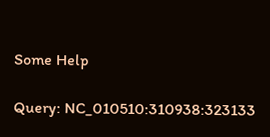Some Help

Query: NC_010510:310938:323133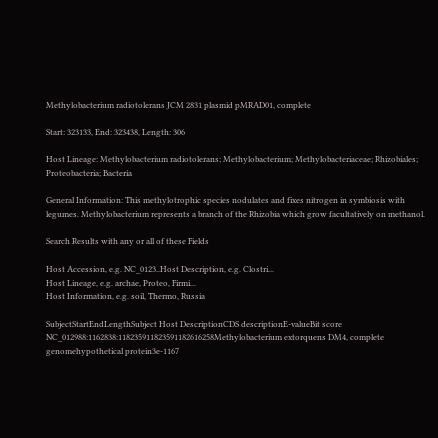Methylobacterium radiotolerans JCM 2831 plasmid pMRAD01, complete

Start: 323133, End: 323438, Length: 306

Host Lineage: Methylobacterium radiotolerans; Methylobacterium; Methylobacteriaceae; Rhizobiales; Proteobacteria; Bacteria

General Information: This methylotrophic species nodulates and fixes nitrogen in symbiosis with legumes. Methylobacterium represents a branch of the Rhizobia which grow facultatively on methanol.

Search Results with any or all of these Fields

Host Accession, e.g. NC_0123..Host Description, e.g. Clostri...
Host Lineage, e.g. archae, Proteo, Firmi...
Host Information, e.g. soil, Thermo, Russia

SubjectStartEndLengthSubject Host DescriptionCDS descriptionE-valueBit score
NC_012988:1162838:118235911823591182616258Methylobacterium extorquens DM4, complete genomehypothetical protein3e-1167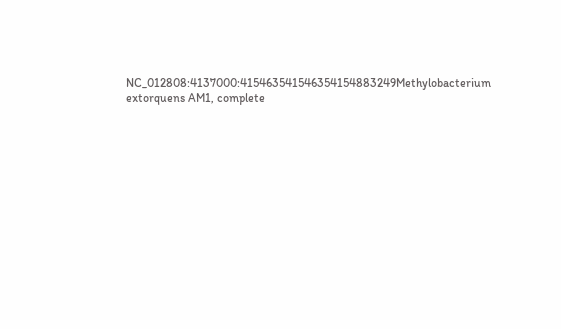NC_012808:4137000:415463541546354154883249Methylobacterium extorquens AM1, complete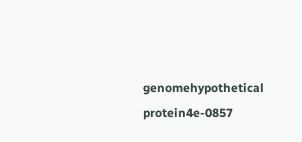genomehypothetical protein4e-0857